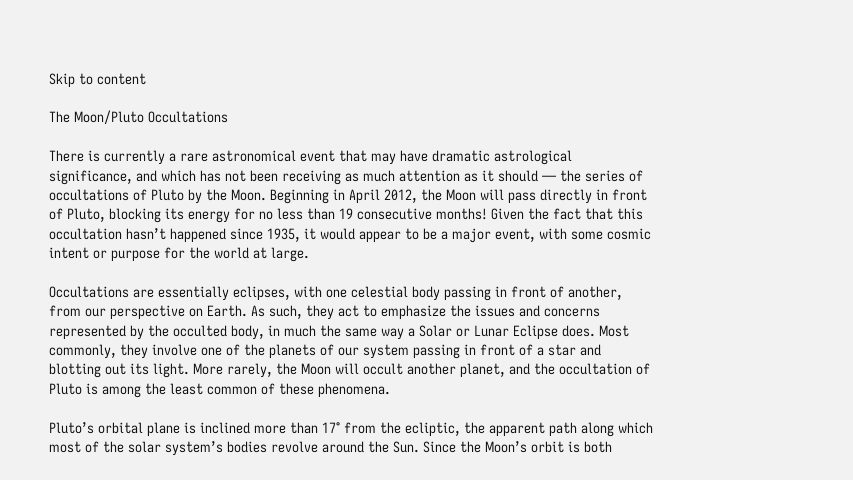Skip to content

The Moon/Pluto Occultations

There is currently a rare astronomical event that may have dramatic astrological significance, and which has not been receiving as much attention as it should — the series of occultations of Pluto by the Moon. Beginning in April 2012, the Moon will pass directly in front of Pluto, blocking its energy for no less than 19 consecutive months! Given the fact that this occultation hasn’t happened since 1935, it would appear to be a major event, with some cosmic intent or purpose for the world at large.

Occultations are essentially eclipses, with one celestial body passing in front of another, from our perspective on Earth. As such, they act to emphasize the issues and concerns represented by the occulted body, in much the same way a Solar or Lunar Eclipse does. Most commonly, they involve one of the planets of our system passing in front of a star and blotting out its light. More rarely, the Moon will occult another planet, and the occultation of Pluto is among the least common of these phenomena.

Pluto’s orbital plane is inclined more than 17° from the ecliptic, the apparent path along which most of the solar system’s bodies revolve around the Sun. Since the Moon’s orbit is both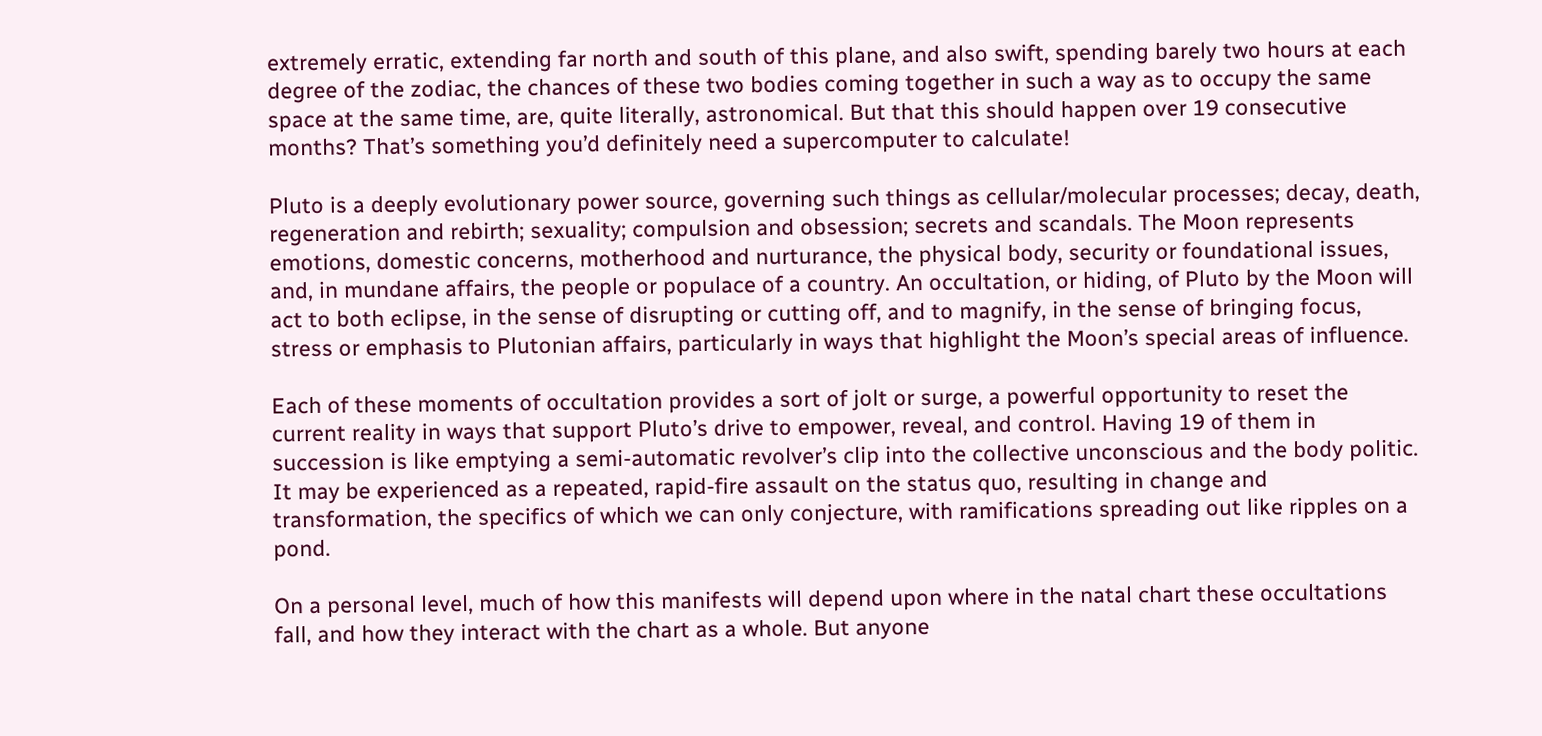extremely erratic, extending far north and south of this plane, and also swift, spending barely two hours at each degree of the zodiac, the chances of these two bodies coming together in such a way as to occupy the same space at the same time, are, quite literally, astronomical. But that this should happen over 19 consecutive months? That’s something you’d definitely need a supercomputer to calculate!

Pluto is a deeply evolutionary power source, governing such things as cellular/molecular processes; decay, death, regeneration and rebirth; sexuality; compulsion and obsession; secrets and scandals. The Moon represents emotions, domestic concerns, motherhood and nurturance, the physical body, security or foundational issues, and, in mundane affairs, the people or populace of a country. An occultation, or hiding, of Pluto by the Moon will act to both eclipse, in the sense of disrupting or cutting off, and to magnify, in the sense of bringing focus, stress or emphasis to Plutonian affairs, particularly in ways that highlight the Moon’s special areas of influence.

Each of these moments of occultation provides a sort of jolt or surge, a powerful opportunity to reset the current reality in ways that support Pluto’s drive to empower, reveal, and control. Having 19 of them in succession is like emptying a semi-automatic revolver’s clip into the collective unconscious and the body politic. It may be experienced as a repeated, rapid-fire assault on the status quo, resulting in change and transformation, the specifics of which we can only conjecture, with ramifications spreading out like ripples on a pond.

On a personal level, much of how this manifests will depend upon where in the natal chart these occultations fall, and how they interact with the chart as a whole. But anyone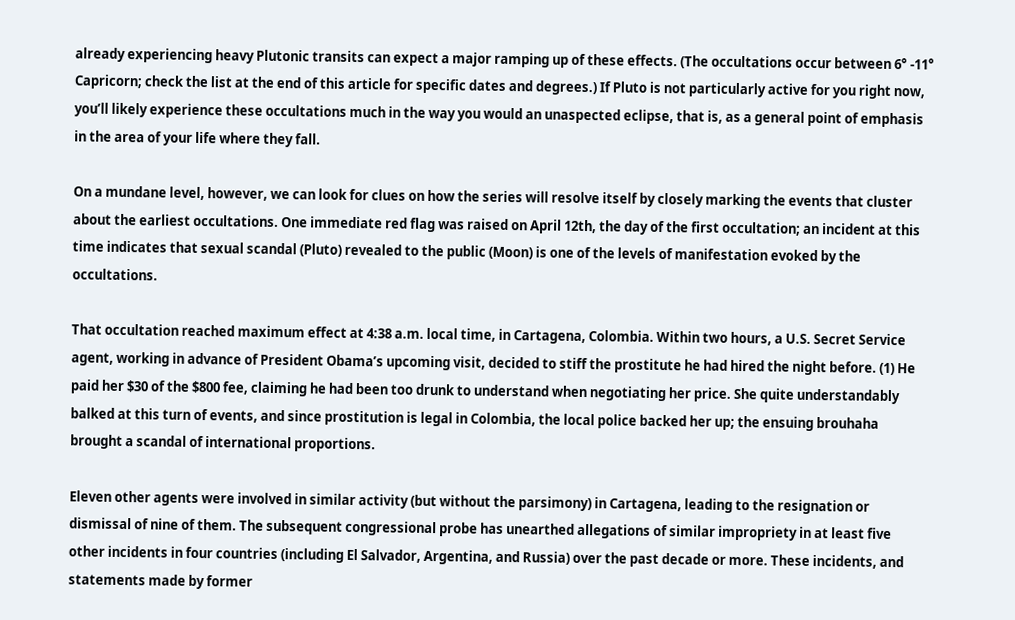already experiencing heavy Plutonic transits can expect a major ramping up of these effects. (The occultations occur between 6° -11° Capricorn; check the list at the end of this article for specific dates and degrees.) If Pluto is not particularly active for you right now, you’ll likely experience these occultations much in the way you would an unaspected eclipse, that is, as a general point of emphasis in the area of your life where they fall.

On a mundane level, however, we can look for clues on how the series will resolve itself by closely marking the events that cluster about the earliest occultations. One immediate red flag was raised on April 12th, the day of the first occultation; an incident at this time indicates that sexual scandal (Pluto) revealed to the public (Moon) is one of the levels of manifestation evoked by the occultations.

That occultation reached maximum effect at 4:38 a.m. local time, in Cartagena, Colombia. Within two hours, a U.S. Secret Service agent, working in advance of President Obama’s upcoming visit, decided to stiff the prostitute he had hired the night before. (1) He paid her $30 of the $800 fee, claiming he had been too drunk to understand when negotiating her price. She quite understandably balked at this turn of events, and since prostitution is legal in Colombia, the local police backed her up; the ensuing brouhaha brought a scandal of international proportions.

Eleven other agents were involved in similar activity (but without the parsimony) in Cartagena, leading to the resignation or dismissal of nine of them. The subsequent congressional probe has unearthed allegations of similar impropriety in at least five other incidents in four countries (including El Salvador, Argentina, and Russia) over the past decade or more. These incidents, and statements made by former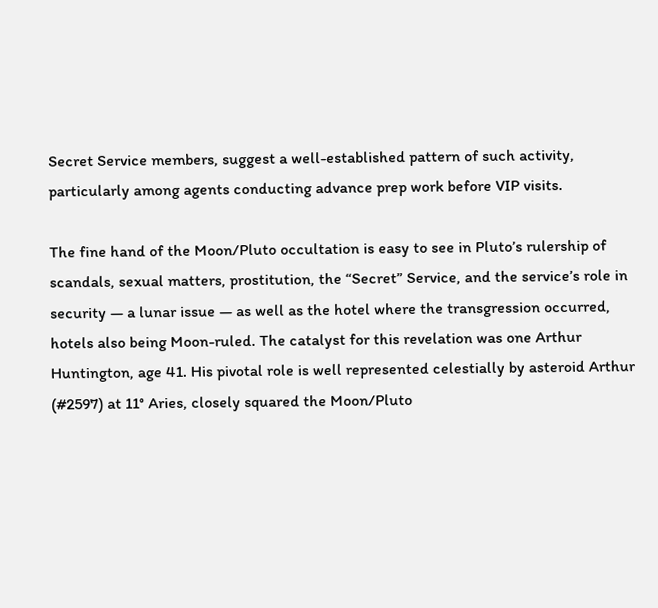Secret Service members, suggest a well-established pattern of such activity, particularly among agents conducting advance prep work before VIP visits.

The fine hand of the Moon/Pluto occultation is easy to see in Pluto’s rulership of scandals, sexual matters, prostitution, the “Secret” Service, and the service’s role in security — a lunar issue — as well as the hotel where the transgression occurred, hotels also being Moon-ruled. The catalyst for this revelation was one Arthur Huntington, age 41. His pivotal role is well represented celestially by asteroid Arthur (#2597) at 11° Aries, closely squared the Moon/Pluto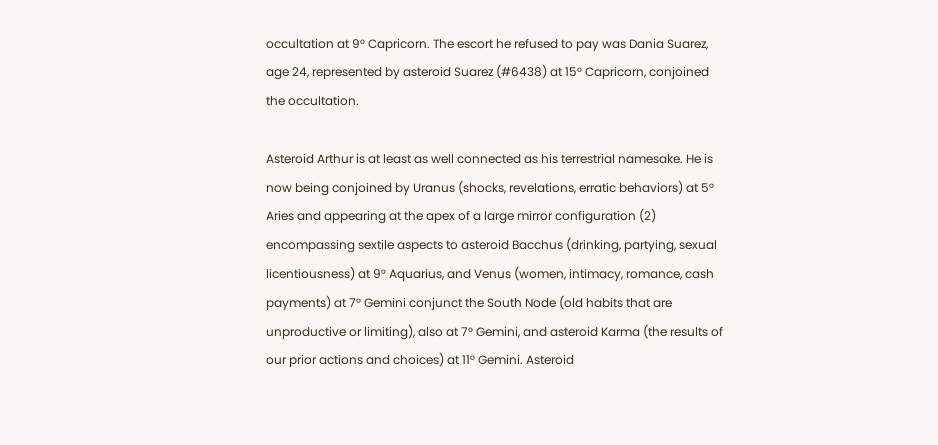occultation at 9° Capricorn. The escort he refused to pay was Dania Suarez, age 24, represented by asteroid Suarez (#6438) at 15° Capricorn, conjoined the occultation.

Asteroid Arthur is at least as well connected as his terrestrial namesake. He is now being conjoined by Uranus (shocks, revelations, erratic behaviors) at 5° Aries and appearing at the apex of a large mirror configuration (2) encompassing sextile aspects to asteroid Bacchus (drinking, partying, sexual licentiousness) at 9° Aquarius, and Venus (women, intimacy, romance, cash payments) at 7° Gemini conjunct the South Node (old habits that are unproductive or limiting), also at 7° Gemini, and asteroid Karma (the results of our prior actions and choices) at 11° Gemini. Asteroid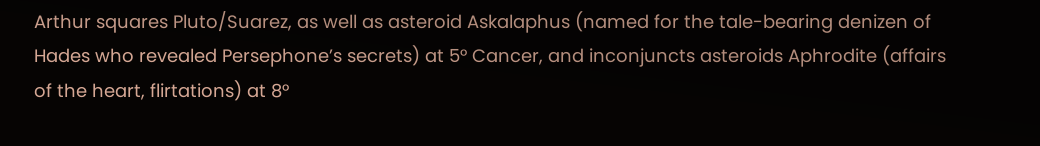Arthur squares Pluto/Suarez, as well as asteroid Askalaphus (named for the tale-bearing denizen of Hades who revealed Persephone’s secrets) at 5° Cancer, and inconjuncts asteroids Aphrodite (affairs of the heart, flirtations) at 8°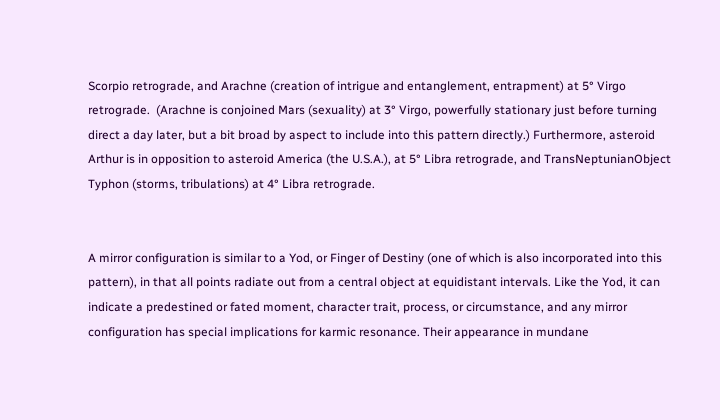Scorpio retrograde, and Arachne (creation of intrigue and entanglement, entrapment) at 5° Virgo retrograde.  (Arachne is conjoined Mars (sexuality) at 3° Virgo, powerfully stationary just before turning direct a day later, but a bit broad by aspect to include into this pattern directly.) Furthermore, asteroid Arthur is in opposition to asteroid America (the U.S.A.), at 5° Libra retrograde, and TransNeptunianObject Typhon (storms, tribulations) at 4° Libra retrograde.


A mirror configuration is similar to a Yod, or Finger of Destiny (one of which is also incorporated into this pattern), in that all points radiate out from a central object at equidistant intervals. Like the Yod, it can indicate a predestined or fated moment, character trait, process, or circumstance, and any mirror configuration has special implications for karmic resonance. Their appearance in mundane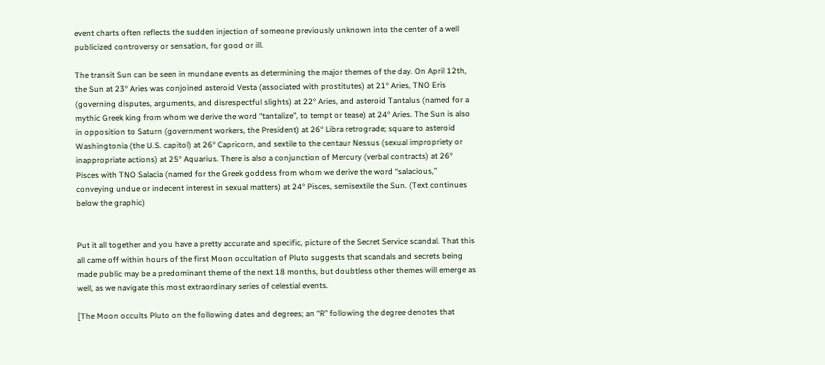event charts often reflects the sudden injection of someone previously unknown into the center of a well publicized controversy or sensation, for good or ill.

The transit Sun can be seen in mundane events as determining the major themes of the day. On April 12th, the Sun at 23° Aries was conjoined asteroid Vesta (associated with prostitutes) at 21° Aries, TNO Eris (governing disputes, arguments, and disrespectful slights) at 22° Aries, and asteroid Tantalus (named for a mythic Greek king from whom we derive the word “tantalize”, to tempt or tease) at 24° Aries. The Sun is also in opposition to Saturn (government workers, the President) at 26° Libra retrograde; square to asteroid Washingtonia (the U.S. capitol) at 26° Capricorn, and sextile to the centaur Nessus (sexual impropriety or inappropriate actions) at 25° Aquarius. There is also a conjunction of Mercury (verbal contracts) at 26° Pisces with TNO Salacia (named for the Greek goddess from whom we derive the word “salacious,” conveying undue or indecent interest in sexual matters) at 24° Pisces, semisextile the Sun. (Text continues below the graphic)


Put it all together and you have a pretty accurate and specific, picture of the Secret Service scandal. That this all came off within hours of the first Moon occultation of Pluto suggests that scandals and secrets being made public may be a predominant theme of the next 18 months, but doubtless other themes will emerge as well, as we navigate this most extraordinary series of celestial events.

[The Moon occults Pluto on the following dates and degrees; an “R” following the degree denotes that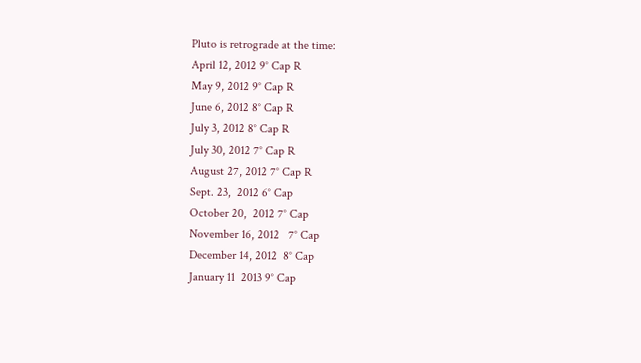Pluto is retrograde at the time:
April 12, 2012 9° Cap R
May 9, 2012 9° Cap R
June 6, 2012 8° Cap R
July 3, 2012 8° Cap R
July 30, 2012 7° Cap R
August 27, 2012 7° Cap R
Sept. 23,  2012 6° Cap
October 20,  2012 7° Cap
November 16, 2012   7° Cap
December 14, 2012  8° Cap
January 11  2013 9° Cap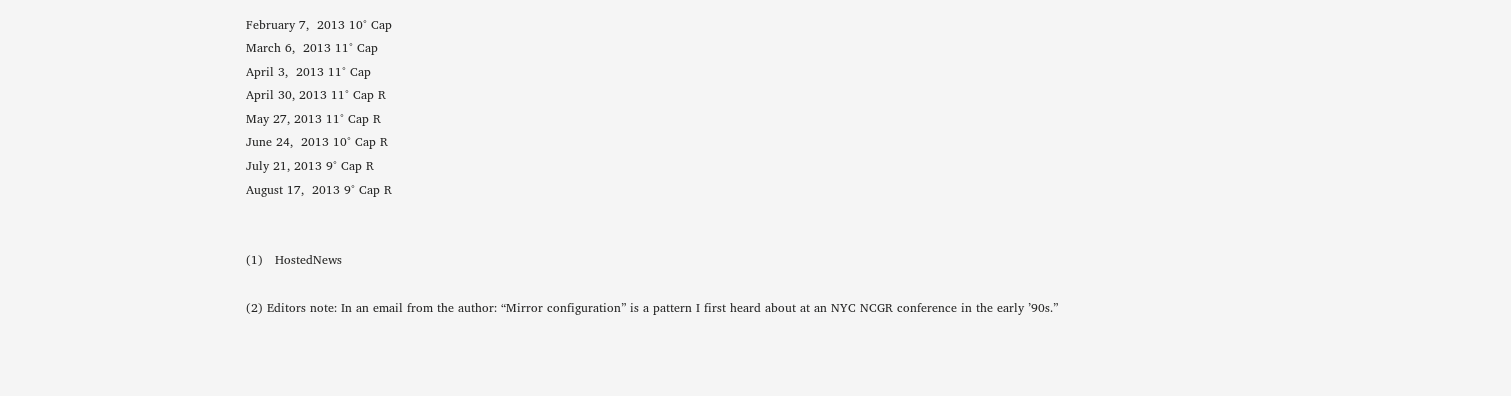February 7,  2013 10° Cap
March 6,  2013 11° Cap
April 3,  2013 11° Cap
April 30, 2013 11° Cap R
May 27, 2013 11° Cap R
June 24,  2013 10° Cap R
July 21, 2013 9° Cap R
August 17,  2013 9° Cap R


(1)   HostedNews

(2) Editors note: In an email from the author: “Mirror configuration” is a pattern I first heard about at an NYC NCGR conference in the early ’90s.”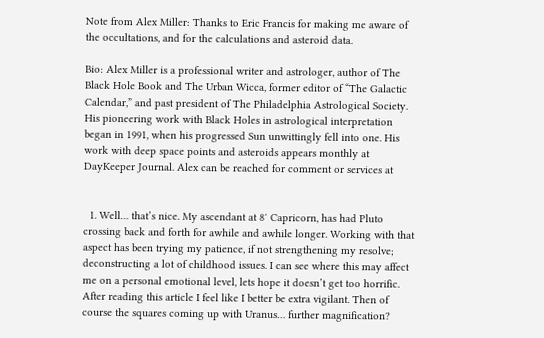Note from Alex Miller: Thanks to Eric Francis for making me aware of the occultations, and for the calculations and asteroid data.

Bio: Alex Miller is a professional writer and astrologer, author of The Black Hole Book and The Urban Wicca, former editor of “The Galactic Calendar,” and past president of The Philadelphia Astrological Society. His pioneering work with Black Holes in astrological interpretation began in 1991, when his progressed Sun unwittingly fell into one. His work with deep space points and asteroids appears monthly at DayKeeper Journal. Alex can be reached for comment or services at


  1. Well… that’s nice. My ascendant at 8′ Capricorn, has had Pluto crossing back and forth for awhile and awhile longer. Working with that aspect has been trying my patience, if not strengthening my resolve; deconstructing a lot of childhood issues. I can see where this may affect me on a personal emotional level, lets hope it doesn’t get too horrific. After reading this article I feel like I better be extra vigilant. Then of course the squares coming up with Uranus… further magnification?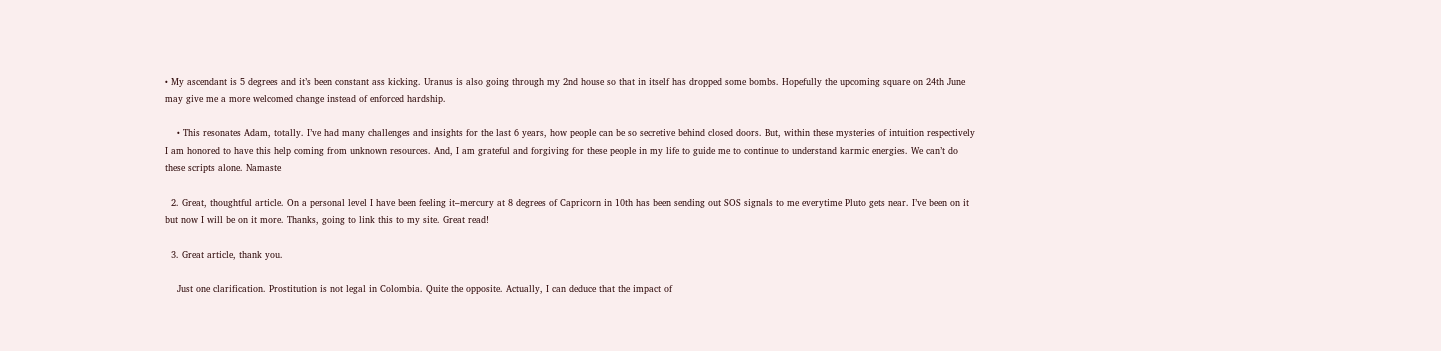• My ascendant is 5 degrees and it’s been constant ass kicking. Uranus is also going through my 2nd house so that in itself has dropped some bombs. Hopefully the upcoming square on 24th June may give me a more welcomed change instead of enforced hardship.

    • This resonates Adam, totally. I’ve had many challenges and insights for the last 6 years, how people can be so secretive behind closed doors. But, within these mysteries of intuition respectively I am honored to have this help coming from unknown resources. And, I am grateful and forgiving for these people in my life to guide me to continue to understand karmic energies. We can’t do these scripts alone. Namaste

  2. Great, thoughtful article. On a personal level I have been feeling it–mercury at 8 degrees of Capricorn in 10th has been sending out SOS signals to me everytime Pluto gets near. I’ve been on it but now I will be on it more. Thanks, going to link this to my site. Great read!

  3. Great article, thank you.

    Just one clarification. Prostitution is not legal in Colombia. Quite the opposite. Actually, I can deduce that the impact of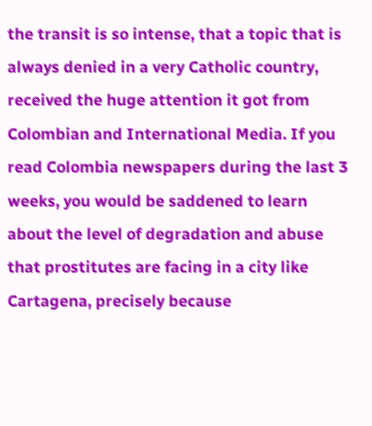the transit is so intense, that a topic that is always denied in a very Catholic country, received the huge attention it got from Colombian and International Media. If you read Colombia newspapers during the last 3 weeks, you would be saddened to learn about the level of degradation and abuse that prostitutes are facing in a city like Cartagena, precisely because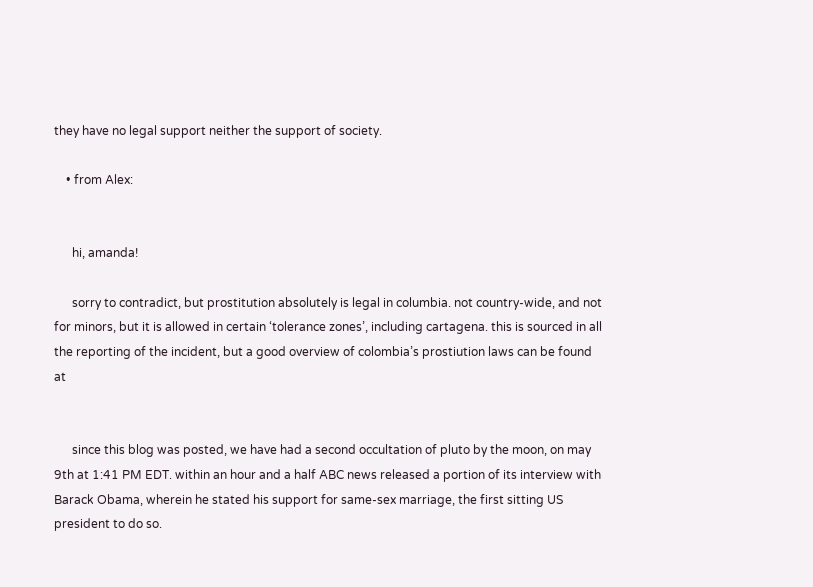they have no legal support neither the support of society.

    • from Alex:


      hi, amanda!

      sorry to contradict, but prostitution absolutely is legal in columbia. not country-wide, and not for minors, but it is allowed in certain ‘tolerance zones’, including cartagena. this is sourced in all the reporting of the incident, but a good overview of colombia’s prostiution laws can be found at


      since this blog was posted, we have had a second occultation of pluto by the moon, on may 9th at 1:41 PM EDT. within an hour and a half ABC news released a portion of its interview with Barack Obama, wherein he stated his support for same-sex marriage, the first sitting US president to do so.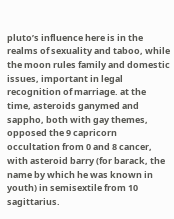pluto’s influence here is in the realms of sexuality and taboo, while the moon rules family and domestic issues, important in legal recognition of marriage. at the time, asteroids ganymed and sappho, both with gay themes, opposed the 9 capricorn occultation from 0 and 8 cancer, with asteroid barry (for barack, the name by which he was known in youth) in semisextile from 10 sagittarius.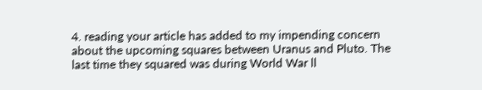4. reading your article has added to my impending concern about the upcoming squares between Uranus and Pluto. The last time they squared was during World War ll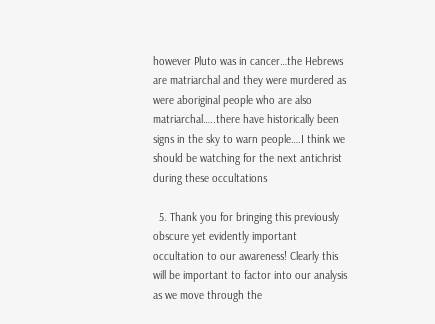however Pluto was in cancer…the Hebrews are matriarchal and they were murdered as were aboriginal people who are also matriarchal…..there have historically been signs in the sky to warn people….I think we should be watching for the next antichrist during these occultations

  5. Thank you for bringing this previously obscure yet evidently important occultation to our awareness! Clearly this will be important to factor into our analysis as we move through the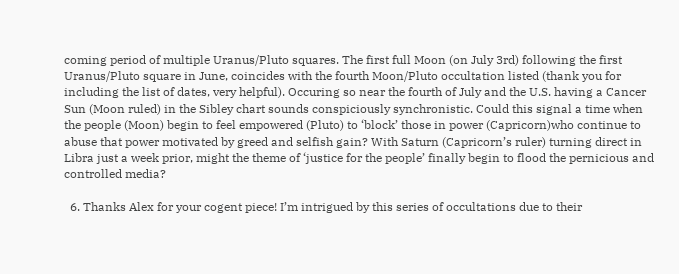coming period of multiple Uranus/Pluto squares. The first full Moon (on July 3rd) following the first Uranus/Pluto square in June, coincides with the fourth Moon/Pluto occultation listed (thank you for including the list of dates, very helpful). Occuring so near the fourth of July and the U.S. having a Cancer Sun (Moon ruled) in the Sibley chart sounds conspiciously synchronistic. Could this signal a time when the people (Moon) begin to feel empowered (Pluto) to ‘block’ those in power (Capricorn)who continue to abuse that power motivated by greed and selfish gain? With Saturn (Capricorn’s ruler) turning direct in Libra just a week prior, might the theme of ‘justice for the people’ finally begin to flood the pernicious and controlled media?

  6. Thanks Alex for your cogent piece! I’m intrigued by this series of occultations due to their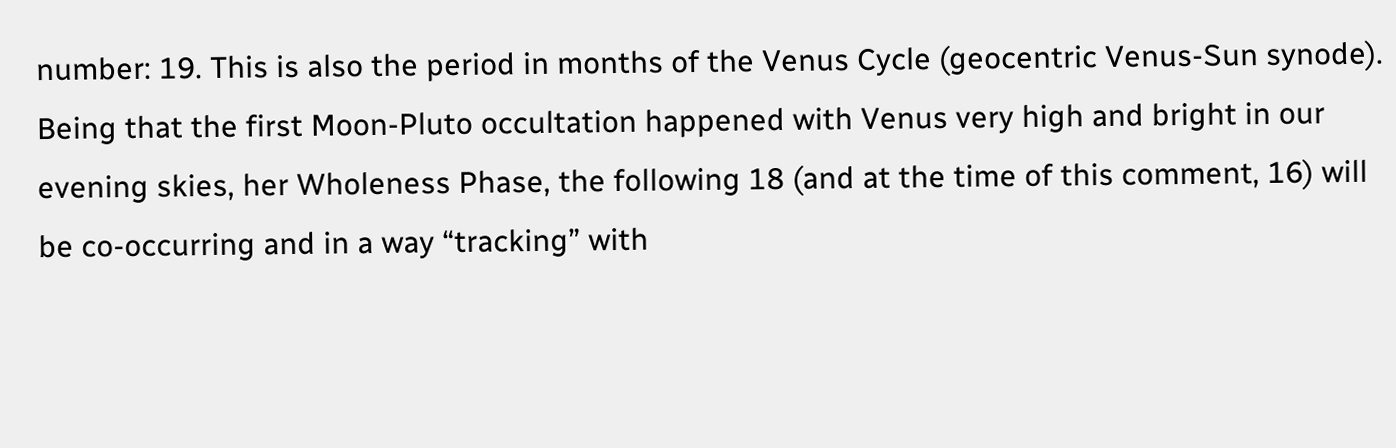number: 19. This is also the period in months of the Venus Cycle (geocentric Venus-Sun synode). Being that the first Moon-Pluto occultation happened with Venus very high and bright in our evening skies, her Wholeness Phase, the following 18 (and at the time of this comment, 16) will be co-occurring and in a way “tracking” with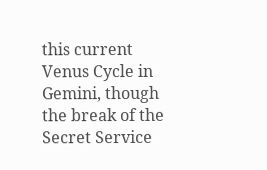this current Venus Cycle in Gemini, though the break of the Secret Service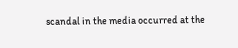scandal in the media occurred at the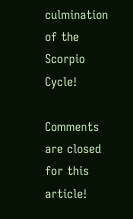culmination of the Scorpio Cycle!

Comments are closed for this article!